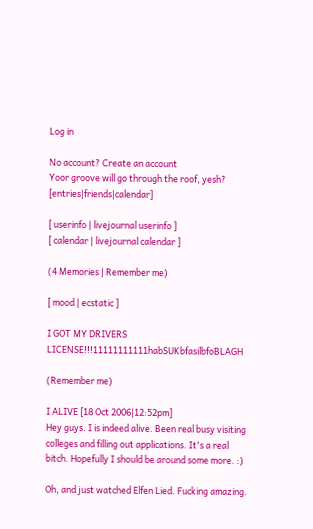Log in

No account? Create an account
Yoor groove will go through the roof, yesh? [entries|friends|calendar]

[ userinfo | livejournal userinfo ]
[ calendar | livejournal calendar ]

(4 Memories | Remember me)

[ mood | ecstatic ]

I GOT MY DRIVERS LICENSE!!!11111111111habSUKbfasilbfoBLAGH

(Remember me)

I ALIVE [18 Oct 2006|12:52pm]
Hey guys. I is indeed alive. Been real busy visiting colleges and filling out applications. It's a real bitch. Hopefully I should be around some more. :)

Oh, and just watched Elfen Lied. Fucking amazing.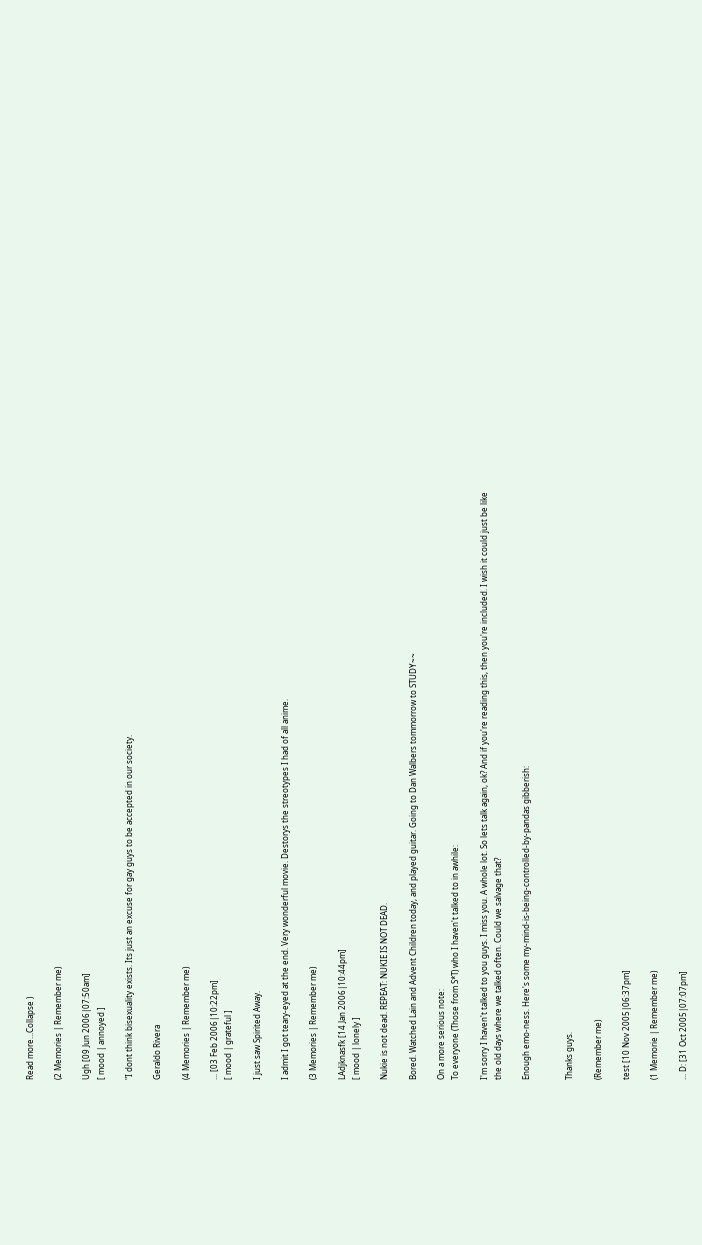Read more...Collapse )

(2 Memories | Remember me)

Ugh [09 Jun 2006|07:50am]
[ mood | annoyed ]

"I dont think bisexuality exists. Its just an excuse for gay guys to be accepted in our society.

Geraldo Rivera

(4 Memories | Remember me)

... [03 Feb 2006|10:22pm]
[ mood | grateful ]

I just saw Spirited Away.

I admit I got teary-eyed at the end. Very wonderful movie. Destorys the streotypes I had of all anime.

(3 Memories | Remember me)

LAdjknasfk [14 Jan 2006|10:44pm]
[ mood | lonely ]

Nukie is not dead. REPEAT: NUKIE IS NOT DEAD.

Bored. Watched Lain and Advent Children today, and played guitar. Going to Dan Walbers tommorrow to STUDY~~

On a more serious note:
To everyone (Those from S*T) who I haven't talked to in awhile:

I'm sorry I haven't talked to you guys. I miss you. A whole lot. So lets talk again, ok? And if you're reading this, then you're included. I wish it could just be like the old days where we talked often. Could we salvage that?

Enough emo-ness. Here's some my-mind-is-being-controlled-by-pandas gibberish:


Thanks guys.

(Remember me)

test [10 Nov 2005|06:37pm]

(1 Memorie | Remember me)

... D: [31 Oct 2005|07:07pm]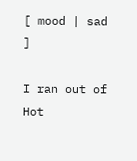[ mood | sad ]

I ran out of Hot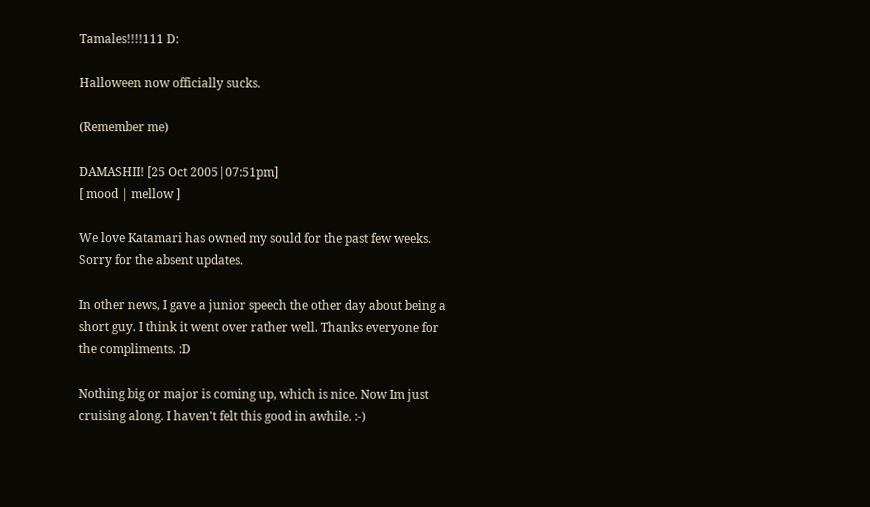Tamales!!!!111 D:

Halloween now officially sucks.

(Remember me)

DAMASHII! [25 Oct 2005|07:51pm]
[ mood | mellow ]

We love Katamari has owned my sould for the past few weeks. Sorry for the absent updates.

In other news, I gave a junior speech the other day about being a short guy. I think it went over rather well. Thanks everyone for the compliments. :D

Nothing big or major is coming up, which is nice. Now Im just cruising along. I haven't felt this good in awhile. :-)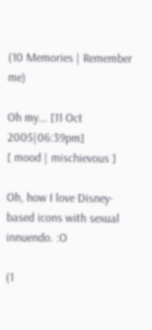(10 Memories | Remember me)

Oh my... [11 Oct 2005|06:39pm]
[ mood | mischievous ]

Oh, how I love Disney-based icons with sexual innuendo. :O

(1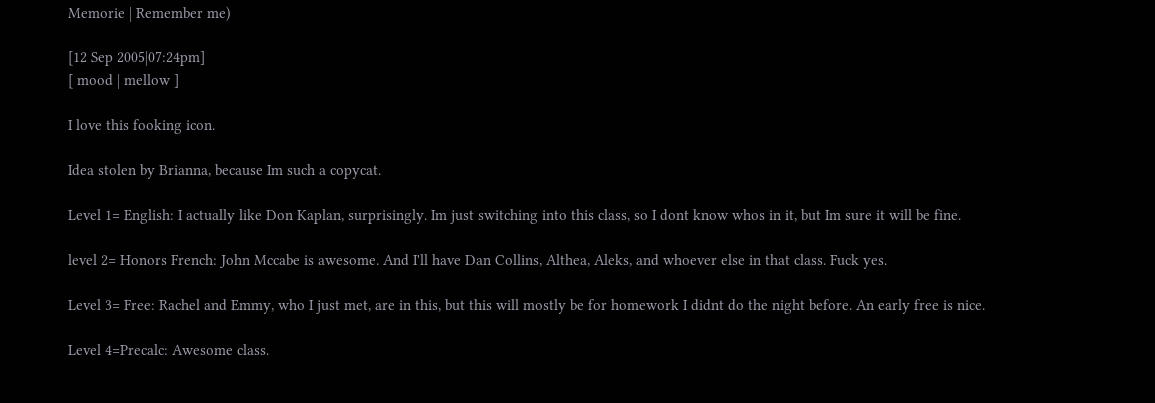Memorie | Remember me)

[12 Sep 2005|07:24pm]
[ mood | mellow ]

I love this fooking icon.

Idea stolen by Brianna, because Im such a copycat.

Level 1= English: I actually like Don Kaplan, surprisingly. Im just switching into this class, so I dont know whos in it, but Im sure it will be fine.

level 2= Honors French: John Mccabe is awesome. And I'll have Dan Collins, Althea, Aleks, and whoever else in that class. Fuck yes.

Level 3= Free: Rachel and Emmy, who I just met, are in this, but this will mostly be for homework I didnt do the night before. An early free is nice.

Level 4=Precalc: Awesome class.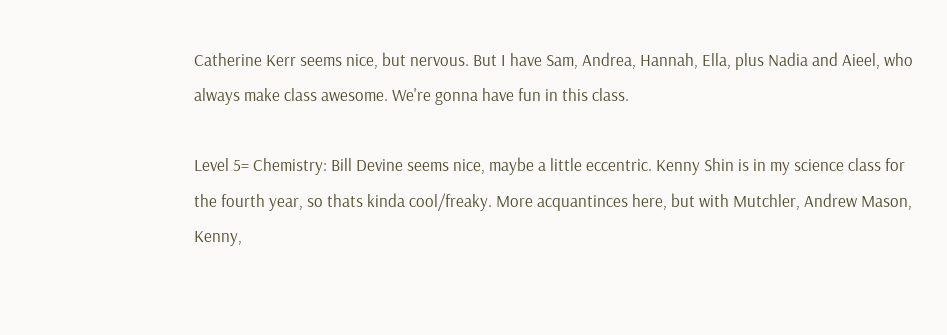Catherine Kerr seems nice, but nervous. But I have Sam, Andrea, Hannah, Ella, plus Nadia and Aieel, who always make class awesome. We're gonna have fun in this class.

Level 5= Chemistry: Bill Devine seems nice, maybe a little eccentric. Kenny Shin is in my science class for the fourth year, so thats kinda cool/freaky. More acquantinces here, but with Mutchler, Andrew Mason, Kenny,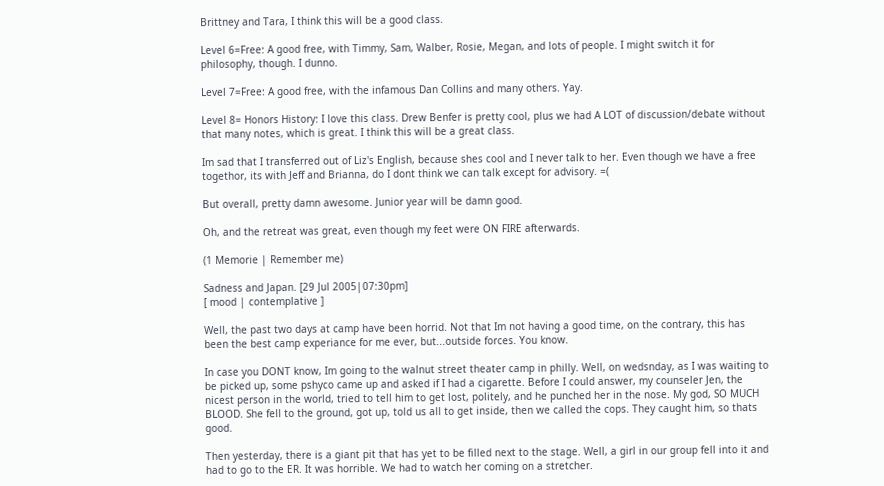Brittney and Tara, I think this will be a good class.

Level 6=Free: A good free, with Timmy, Sam, Walber, Rosie, Megan, and lots of people. I might switch it for philosophy, though. I dunno.

Level 7=Free: A good free, with the infamous Dan Collins and many others. Yay.

Level 8= Honors History: I love this class. Drew Benfer is pretty cool, plus we had A LOT of discussion/debate without that many notes, which is great. I think this will be a great class.

Im sad that I transferred out of Liz's English, because shes cool and I never talk to her. Even though we have a free togethor, its with Jeff and Brianna, do I dont think we can talk except for advisory. =(

But overall, pretty damn awesome. Junior year will be damn good.

Oh, and the retreat was great, even though my feet were ON FIRE afterwards.

(1 Memorie | Remember me)

Sadness and Japan. [29 Jul 2005|07:30pm]
[ mood | contemplative ]

Well, the past two days at camp have been horrid. Not that Im not having a good time, on the contrary, this has been the best camp experiance for me ever, but...outside forces. You know.

In case you DONT know, Im going to the walnut street theater camp in philly. Well, on wedsnday, as I was waiting to be picked up, some pshyco came up and asked if I had a cigarette. Before I could answer, my counseler Jen, the nicest person in the world, tried to tell him to get lost, politely, and he punched her in the nose. My god, SO MUCH BLOOD. She fell to the ground, got up, told us all to get inside, then we called the cops. They caught him, so thats good.

Then yesterday, there is a giant pit that has yet to be filled next to the stage. Well, a girl in our group fell into it and had to go to the ER. It was horrible. We had to watch her coming on a stretcher.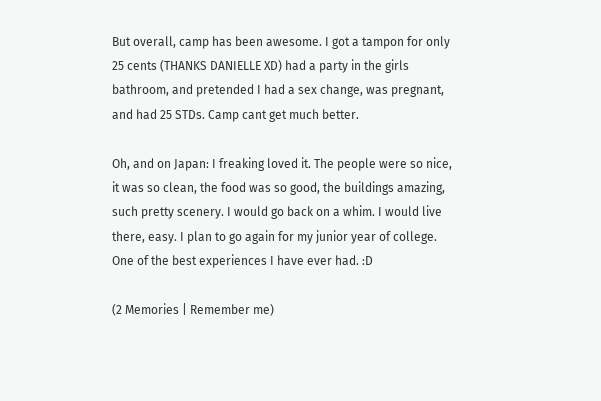But overall, camp has been awesome. I got a tampon for only 25 cents (THANKS DANIELLE XD) had a party in the girls bathroom, and pretended I had a sex change, was pregnant, and had 25 STDs. Camp cant get much better.

Oh, and on Japan: I freaking loved it. The people were so nice, it was so clean, the food was so good, the buildings amazing, such pretty scenery. I would go back on a whim. I would live there, easy. I plan to go again for my junior year of college. One of the best experiences I have ever had. :D

(2 Memories | Remember me)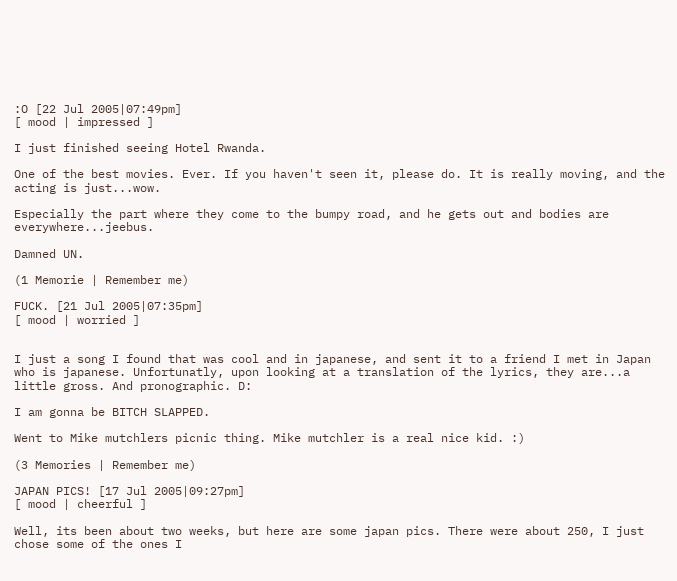:O [22 Jul 2005|07:49pm]
[ mood | impressed ]

I just finished seeing Hotel Rwanda.

One of the best movies. Ever. If you haven't seen it, please do. It is really moving, and the acting is just...wow.

Especially the part where they come to the bumpy road, and he gets out and bodies are everywhere...jeebus.

Damned UN.

(1 Memorie | Remember me)

FUCK. [21 Jul 2005|07:35pm]
[ mood | worried ]


I just a song I found that was cool and in japanese, and sent it to a friend I met in Japan who is japanese. Unfortunatly, upon looking at a translation of the lyrics, they are...a little gross. And pronographic. D:

I am gonna be BITCH SLAPPED.

Went to Mike mutchlers picnic thing. Mike mutchler is a real nice kid. :)

(3 Memories | Remember me)

JAPAN PICS! [17 Jul 2005|09:27pm]
[ mood | cheerful ]

Well, its been about two weeks, but here are some japan pics. There were about 250, I just chose some of the ones I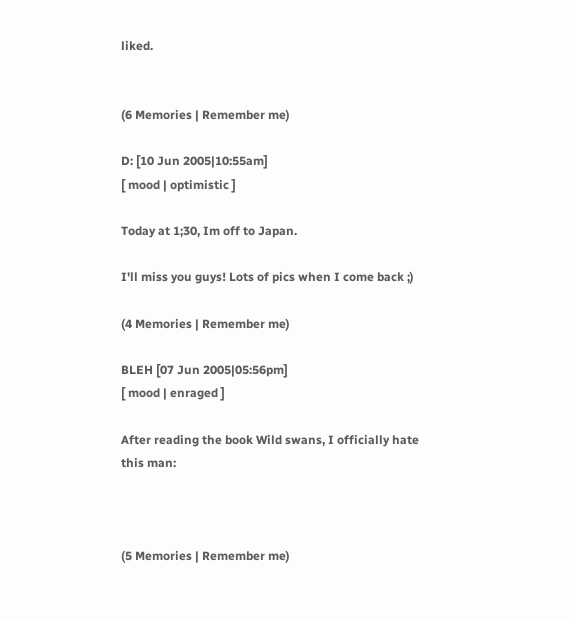liked.


(6 Memories | Remember me)

D: [10 Jun 2005|10:55am]
[ mood | optimistic ]

Today at 1;30, Im off to Japan.

I'll miss you guys! Lots of pics when I come back ;)

(4 Memories | Remember me)

BLEH [07 Jun 2005|05:56pm]
[ mood | enraged ]

After reading the book Wild swans, I officially hate this man:



(5 Memories | Remember me)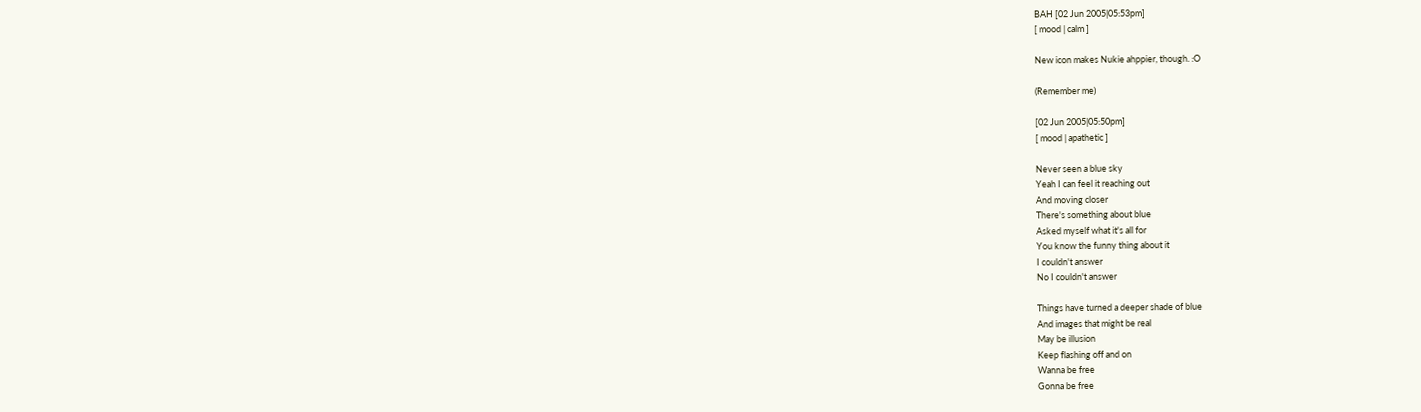BAH [02 Jun 2005|05:53pm]
[ mood | calm ]

New icon makes Nukie ahppier, though. :O

(Remember me)

[02 Jun 2005|05:50pm]
[ mood | apathetic ]

Never seen a blue sky
Yeah I can feel it reaching out
And moving closer
There's something about blue
Asked myself what it's all for
You know the funny thing about it
I couldn't answer
No I couldn't answer

Things have turned a deeper shade of blue
And images that might be real
May be illusion
Keep flashing off and on
Wanna be free
Gonna be free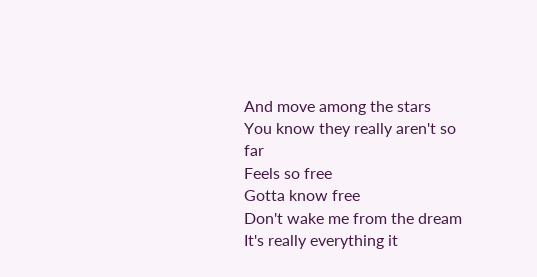And move among the stars
You know they really aren't so far
Feels so free
Gotta know free
Don't wake me from the dream
It's really everything it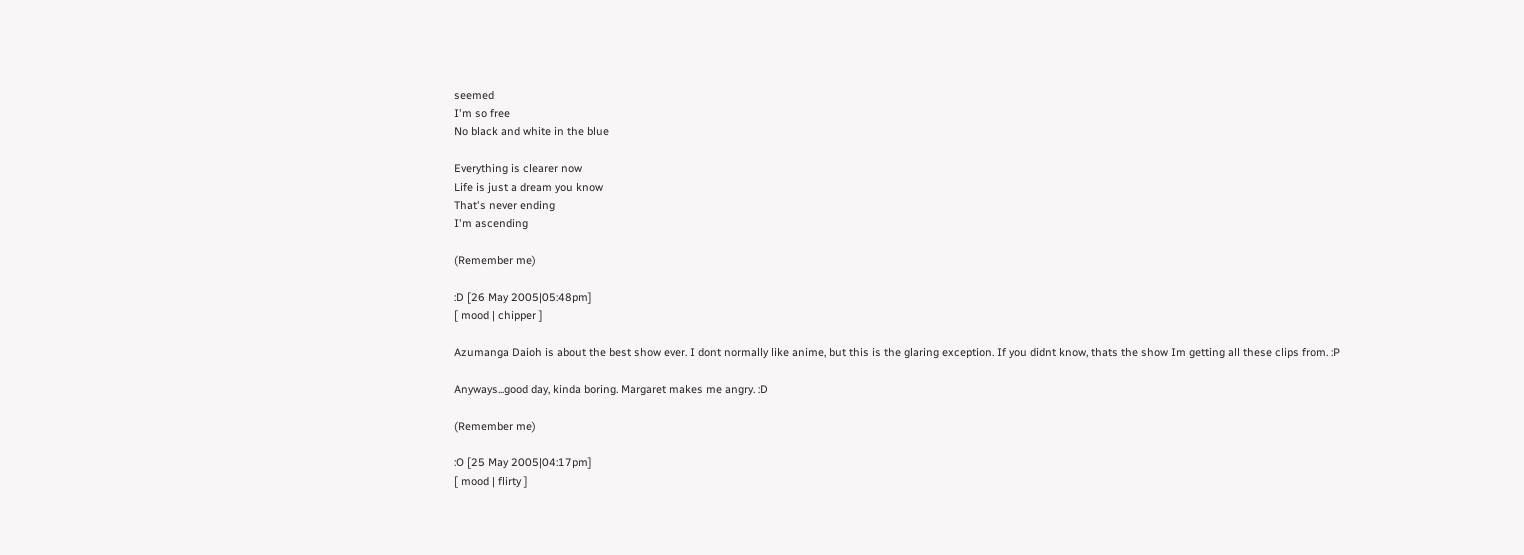seemed
I'm so free
No black and white in the blue

Everything is clearer now
Life is just a dream you know
That's never ending
I'm ascending

(Remember me)

:D [26 May 2005|05:48pm]
[ mood | chipper ]

Azumanga Daioh is about the best show ever. I dont normally like anime, but this is the glaring exception. If you didnt know, thats the show Im getting all these clips from. :P

Anyways...good day, kinda boring. Margaret makes me angry. :D

(Remember me)

:O [25 May 2005|04:17pm]
[ mood | flirty ]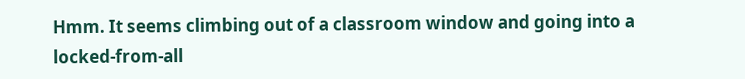Hmm. It seems climbing out of a classroom window and going into a
locked-from-all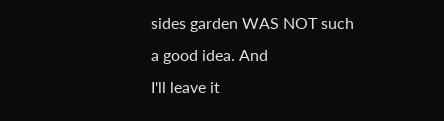sides garden WAS NOT such a good idea. And
I'll leave it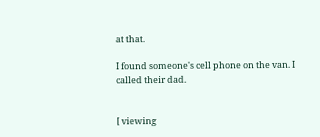at that.

I found someone's cell phone on the van. I called their dad.


[ viewing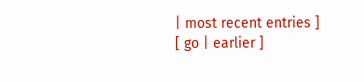| most recent entries ]
[ go | earlier ]